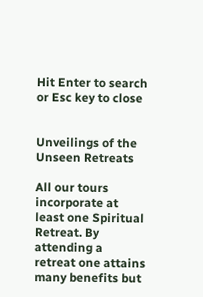Hit Enter to search or Esc key to close


Unveilings of the Unseen Retreats

All our tours incorporate at least one Spiritual Retreat. By attending a retreat one attains many benefits but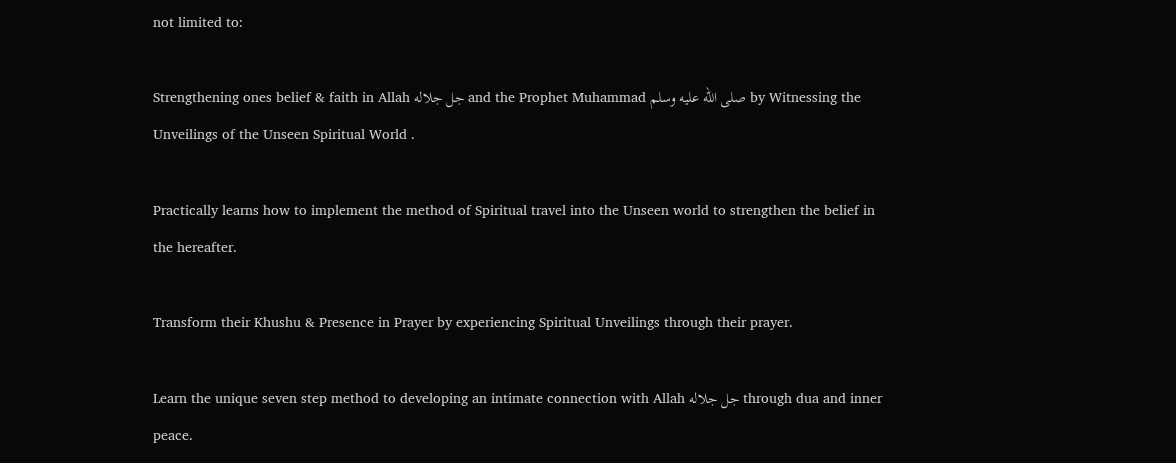not limited to:

Strengthening ones belief & faith in Allah جل جلاله and the Prophet Muhammad صلى الله عليه وسلم by Witnessing the Unveilings of the Unseen Spiritual World .

Practically learns how to implement the method of Spiritual travel into the Unseen world to strengthen the belief in the hereafter.

Transform their Khushu & Presence in Prayer by experiencing Spiritual Unveilings through their prayer.

Learn the unique seven step method to developing an intimate connection with Allah جل جلاله through dua and inner peace.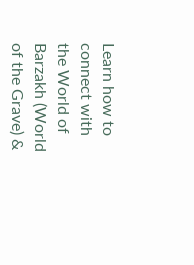Learn how to connect with the World of Barzakh (World of the Grave) &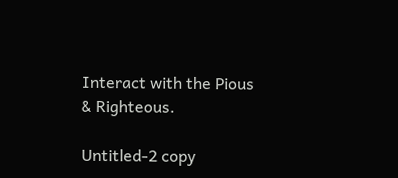Interact with the Pious & Righteous.

Untitled-2 copy